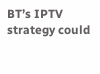BT’s IPTV strategy could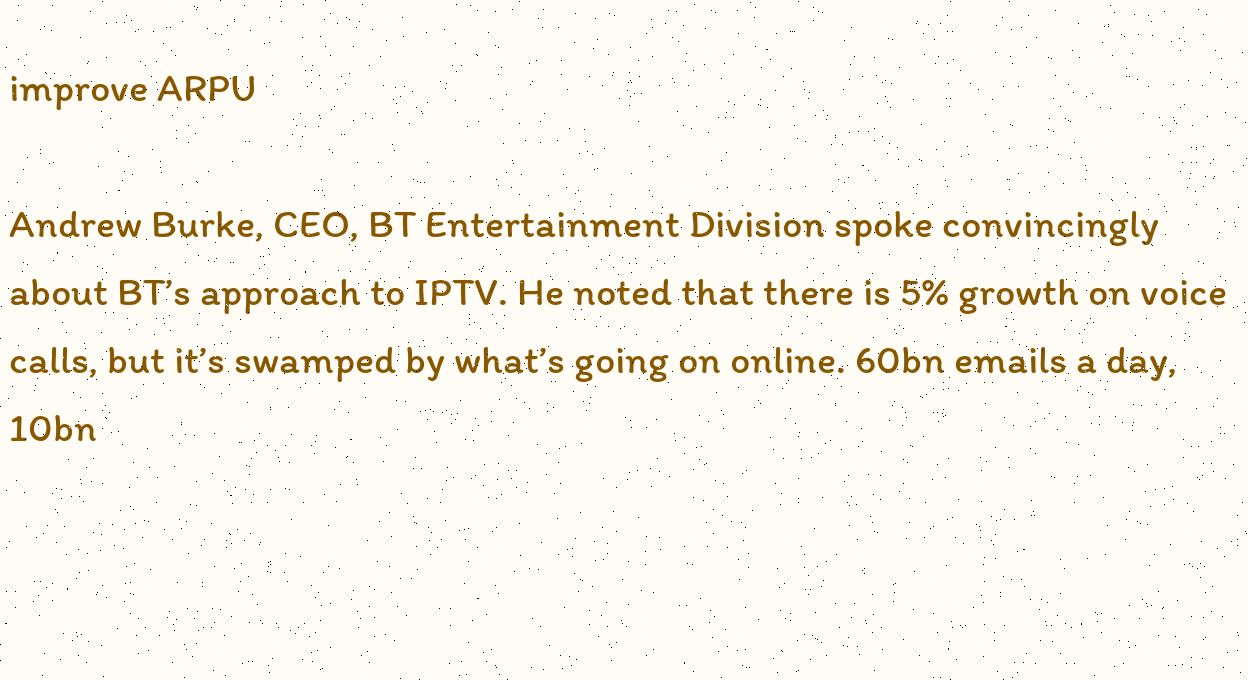improve ARPU

Andrew Burke, CEO, BT Entertainment Division spoke convincingly about BT’s approach to IPTV. He noted that there is 5% growth on voice calls, but it’s swamped by what’s going on online. 60bn emails a day, 10bn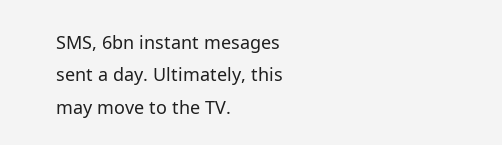SMS, 6bn instant mesages sent a day. Ultimately, this may move to the TV.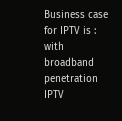Business case for IPTV is : with broadband penetration IPTV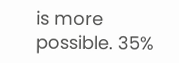is more possible. 35%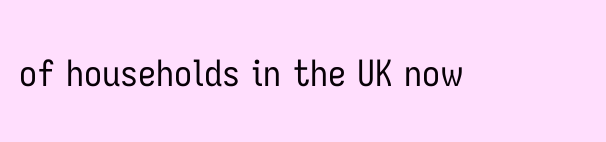of households in the UK now